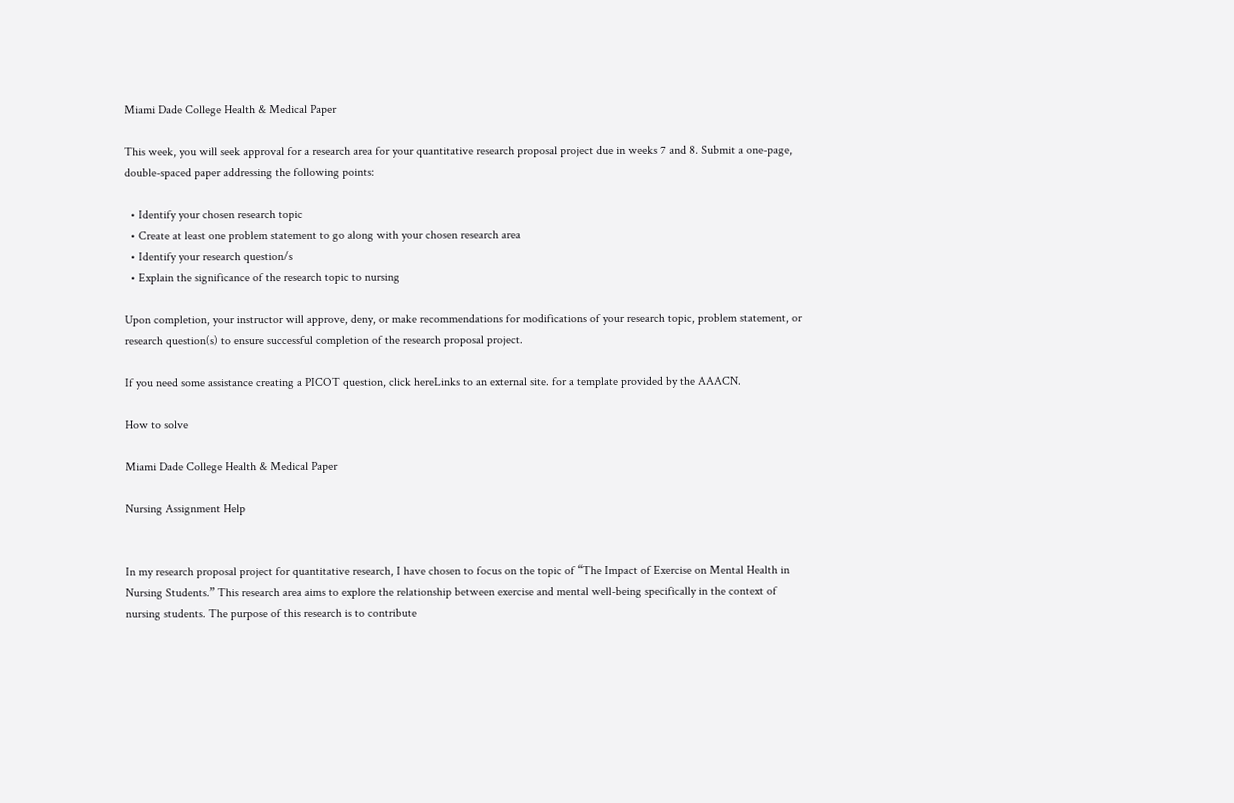Miami Dade College Health & Medical Paper

This week, you will seek approval for a research area for your quantitative research proposal project due in weeks 7 and 8. Submit a one-page, double-spaced paper addressing the following points:

  • Identify your chosen research topic
  • Create at least one problem statement to go along with your chosen research area
  • Identify your research question/s
  • Explain the significance of the research topic to nursing

Upon completion, your instructor will approve, deny, or make recommendations for modifications of your research topic, problem statement, or research question(s) to ensure successful completion of the research proposal project.

If you need some assistance creating a PICOT question, click hereLinks to an external site. for a template provided by the AAACN.

How to solve

Miami Dade College Health & Medical Paper

Nursing Assignment Help


In my research proposal project for quantitative research, I have chosen to focus on the topic of “The Impact of Exercise on Mental Health in Nursing Students.” This research area aims to explore the relationship between exercise and mental well-being specifically in the context of nursing students. The purpose of this research is to contribute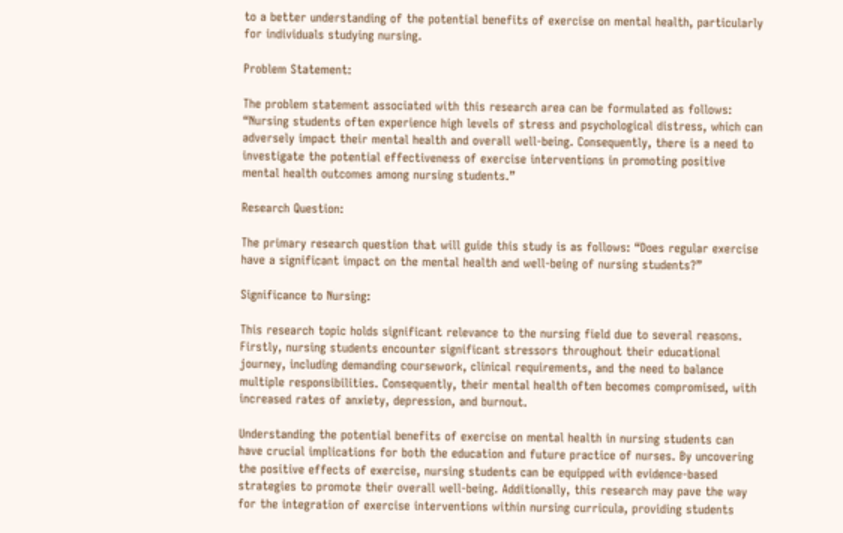to a better understanding of the potential benefits of exercise on mental health, particularly for individuals studying nursing.

Problem Statement:

The problem statement associated with this research area can be formulated as follows: “Nursing students often experience high levels of stress and psychological distress, which can adversely impact their mental health and overall well-being. Consequently, there is a need to investigate the potential effectiveness of exercise interventions in promoting positive mental health outcomes among nursing students.”

Research Question:

The primary research question that will guide this study is as follows: “Does regular exercise have a significant impact on the mental health and well-being of nursing students?”

Significance to Nursing:

This research topic holds significant relevance to the nursing field due to several reasons. Firstly, nursing students encounter significant stressors throughout their educational journey, including demanding coursework, clinical requirements, and the need to balance multiple responsibilities. Consequently, their mental health often becomes compromised, with increased rates of anxiety, depression, and burnout.

Understanding the potential benefits of exercise on mental health in nursing students can have crucial implications for both the education and future practice of nurses. By uncovering the positive effects of exercise, nursing students can be equipped with evidence-based strategies to promote their overall well-being. Additionally, this research may pave the way for the integration of exercise interventions within nursing curricula, providing students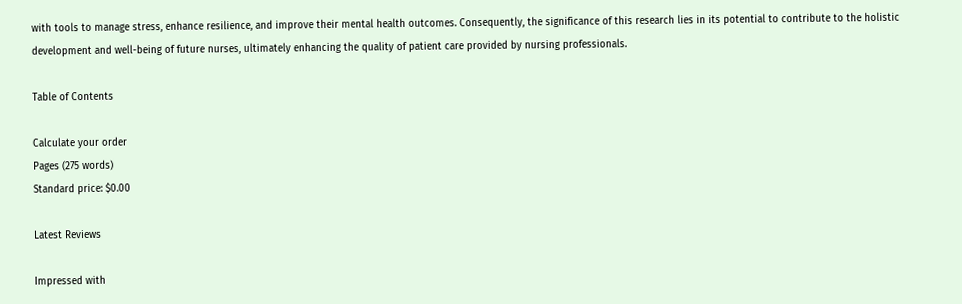with tools to manage stress, enhance resilience, and improve their mental health outcomes. Consequently, the significance of this research lies in its potential to contribute to the holistic development and well-being of future nurses, ultimately enhancing the quality of patient care provided by nursing professionals.

Table of Contents

Calculate your order
Pages (275 words)
Standard price: $0.00

Latest Reviews

Impressed with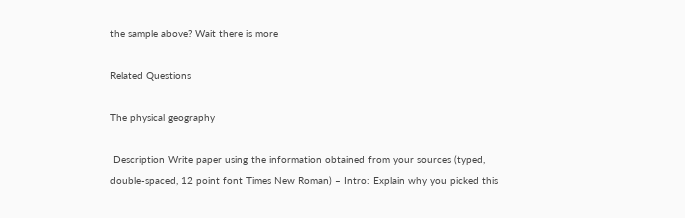the sample above? Wait there is more

Related Questions

The physical geography

 Description Write paper using the information obtained from your sources (typed, double-spaced, 12 point font Times New Roman) – Intro: Explain why you picked this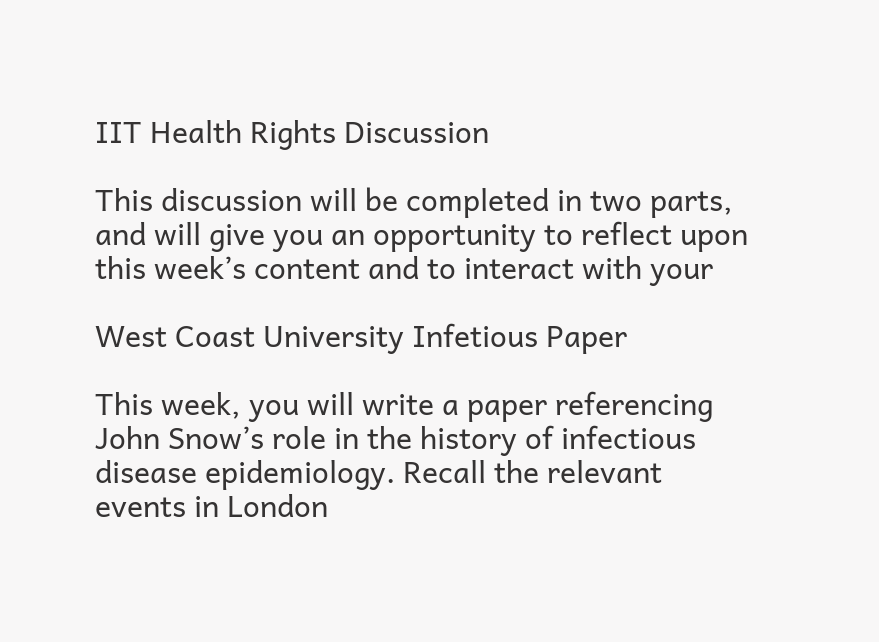IIT Health Rights Discussion

This discussion will be completed in two parts, and will give you an opportunity to reflect upon this week’s content and to interact with your

West Coast University Infetious Paper

This week, you will write a paper referencing John Snow’s role in the history of infectious disease epidemiology. Recall the relevant events in London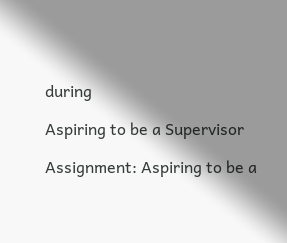during

Aspiring to be a Supervisor

Assignment: Aspiring to be a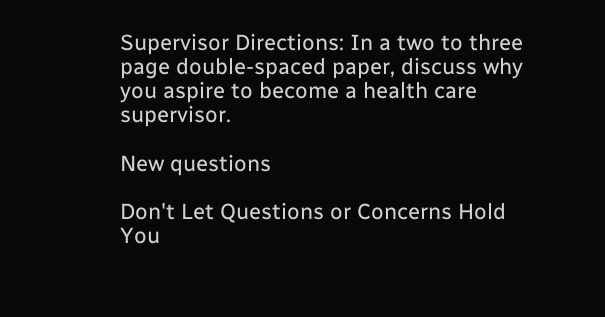Supervisor Directions: In a two to three page double-spaced paper, discuss why you aspire to become a health care supervisor.

New questions

Don't Let Questions or Concerns Hold You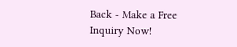Back - Make a Free Inquiry Now!